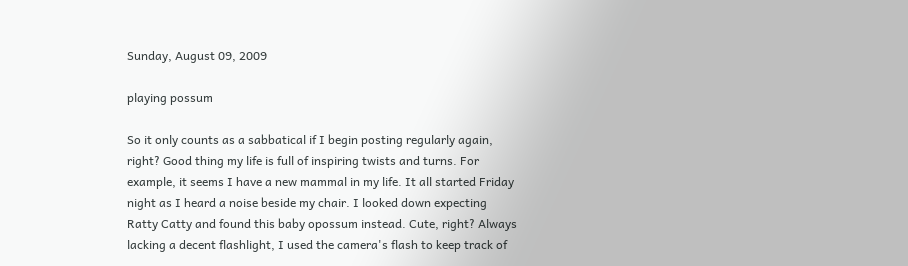Sunday, August 09, 2009

playing possum

So it only counts as a sabbatical if I begin posting regularly again, right? Good thing my life is full of inspiring twists and turns. For example, it seems I have a new mammal in my life. It all started Friday night as I heard a noise beside my chair. I looked down expecting Ratty Catty and found this baby opossum instead. Cute, right? Always lacking a decent flashlight, I used the camera's flash to keep track of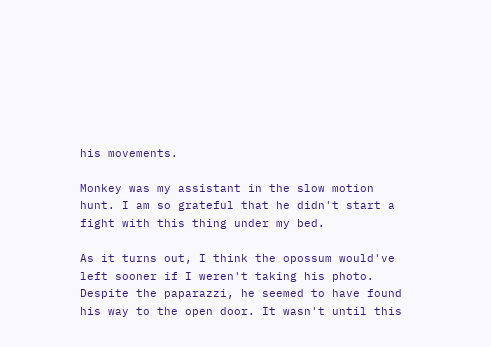his movements.

Monkey was my assistant in the slow motion hunt. I am so grateful that he didn't start a fight with this thing under my bed.

As it turns out, I think the opossum would've left sooner if I weren't taking his photo. Despite the paparazzi, he seemed to have found his way to the open door. It wasn't until this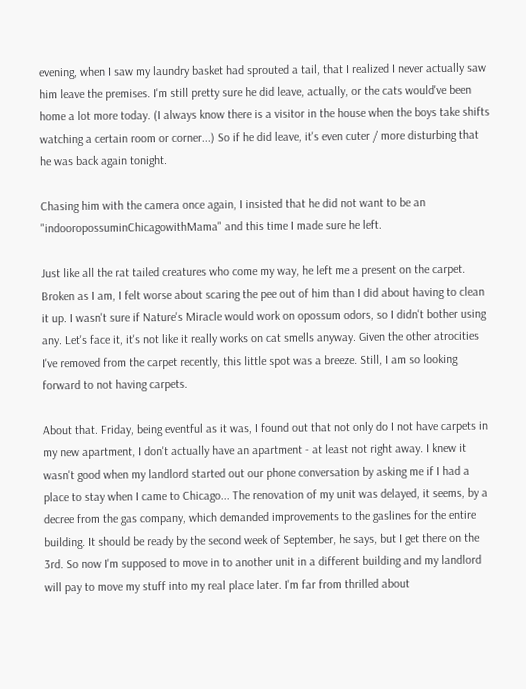evening, when I saw my laundry basket had sprouted a tail, that I realized I never actually saw him leave the premises. I'm still pretty sure he did leave, actually, or the cats would've been home a lot more today. (I always know there is a visitor in the house when the boys take shifts watching a certain room or corner...) So if he did leave, it's even cuter / more disturbing that he was back again tonight.

Chasing him with the camera once again, I insisted that he did not want to be an "indooropossuminChicagowithMama" and this time I made sure he left.

Just like all the rat tailed creatures who come my way, he left me a present on the carpet. Broken as I am, I felt worse about scaring the pee out of him than I did about having to clean it up. I wasn't sure if Nature's Miracle would work on opossum odors, so I didn't bother using any. Let's face it, it's not like it really works on cat smells anyway. Given the other atrocities I've removed from the carpet recently, this little spot was a breeze. Still, I am so looking forward to not having carpets.

About that. Friday, being eventful as it was, I found out that not only do I not have carpets in my new apartment, I don't actually have an apartment - at least not right away. I knew it wasn't good when my landlord started out our phone conversation by asking me if I had a place to stay when I came to Chicago... The renovation of my unit was delayed, it seems, by a decree from the gas company, which demanded improvements to the gaslines for the entire building. It should be ready by the second week of September, he says, but I get there on the 3rd. So now I'm supposed to move in to another unit in a different building and my landlord will pay to move my stuff into my real place later. I'm far from thrilled about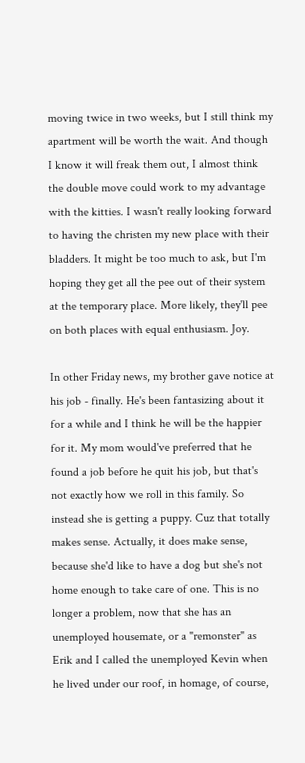moving twice in two weeks, but I still think my apartment will be worth the wait. And though I know it will freak them out, I almost think the double move could work to my advantage with the kitties. I wasn't really looking forward to having the christen my new place with their bladders. It might be too much to ask, but I'm hoping they get all the pee out of their system at the temporary place. More likely, they'll pee on both places with equal enthusiasm. Joy.

In other Friday news, my brother gave notice at his job - finally. He's been fantasizing about it for a while and I think he will be the happier for it. My mom would've preferred that he found a job before he quit his job, but that's not exactly how we roll in this family. So instead she is getting a puppy. Cuz that totally makes sense. Actually, it does make sense, because she'd like to have a dog but she's not home enough to take care of one. This is no longer a problem, now that she has an unemployed housemate, or a "remonster" as Erik and I called the unemployed Kevin when he lived under our roof, in homage, of course,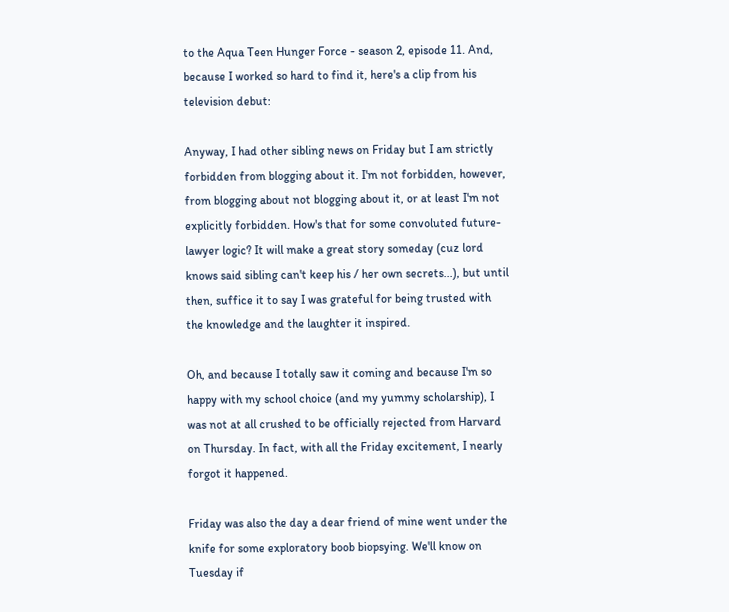to the Aqua Teen Hunger Force - season 2, episode 11. And, because I worked so hard to find it, here's a clip from his television debut:

Anyway, I had other sibling news on Friday but I am strictly forbidden from blogging about it. I'm not forbidden, however, from blogging about not blogging about it, or at least I'm not explicitly forbidden. How's that for some convoluted future-lawyer logic? It will make a great story someday (cuz lord knows said sibling can't keep his / her own secrets...), but until then, suffice it to say I was grateful for being trusted with the knowledge and the laughter it inspired.

Oh, and because I totally saw it coming and because I'm so happy with my school choice (and my yummy scholarship), I was not at all crushed to be officially rejected from Harvard on Thursday. In fact, with all the Friday excitement, I nearly forgot it happened.

Friday was also the day a dear friend of mine went under the knife for some exploratory boob biopsying. We'll know on Tuesday if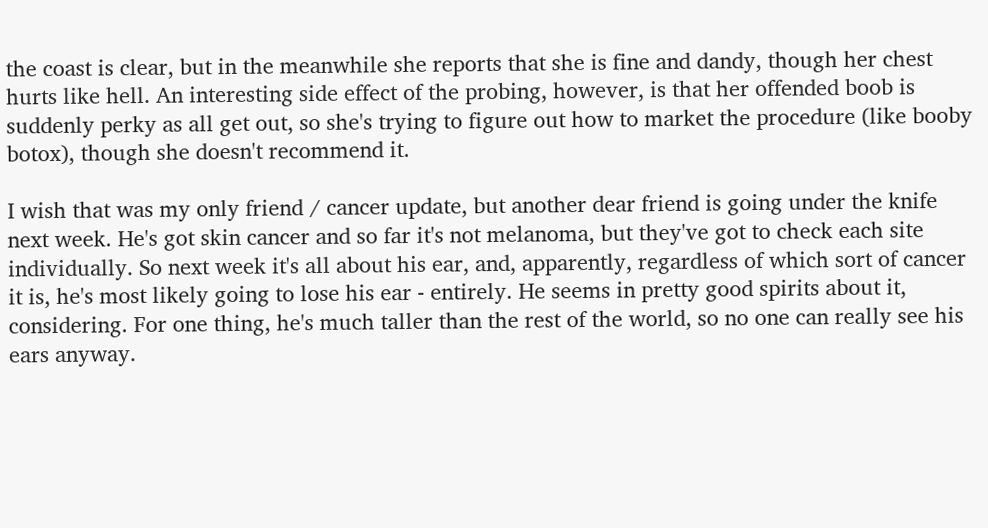the coast is clear, but in the meanwhile she reports that she is fine and dandy, though her chest hurts like hell. An interesting side effect of the probing, however, is that her offended boob is suddenly perky as all get out, so she's trying to figure out how to market the procedure (like booby botox), though she doesn't recommend it.

I wish that was my only friend / cancer update, but another dear friend is going under the knife next week. He's got skin cancer and so far it's not melanoma, but they've got to check each site individually. So next week it's all about his ear, and, apparently, regardless of which sort of cancer it is, he's most likely going to lose his ear - entirely. He seems in pretty good spirits about it, considering. For one thing, he's much taller than the rest of the world, so no one can really see his ears anyway.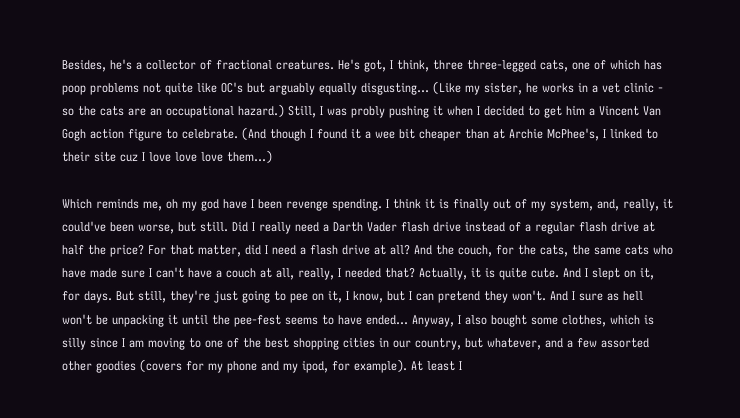Besides, he's a collector of fractional creatures. He's got, I think, three three-legged cats, one of which has poop problems not quite like OC's but arguably equally disgusting... (Like my sister, he works in a vet clinic - so the cats are an occupational hazard.) Still, I was probly pushing it when I decided to get him a Vincent Van Gogh action figure to celebrate. (And though I found it a wee bit cheaper than at Archie McPhee's, I linked to their site cuz I love love love them...)

Which reminds me, oh my god have I been revenge spending. I think it is finally out of my system, and, really, it could've been worse, but still. Did I really need a Darth Vader flash drive instead of a regular flash drive at half the price? For that matter, did I need a flash drive at all? And the couch, for the cats, the same cats who have made sure I can't have a couch at all, really, I needed that? Actually, it is quite cute. And I slept on it, for days. But still, they're just going to pee on it, I know, but I can pretend they won't. And I sure as hell won't be unpacking it until the pee-fest seems to have ended... Anyway, I also bought some clothes, which is silly since I am moving to one of the best shopping cities in our country, but whatever, and a few assorted other goodies (covers for my phone and my ipod, for example). At least I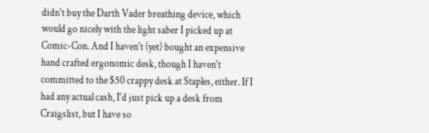didn't buy the Darth Vader breathing device, which would go nicely with the light saber I picked up at Comic-Con. And I haven't (yet) bought an expensive hand crafted ergonomic desk, though I haven't committed to the $50 crappy desk at Staples, either. If I had any actual cash, I'd just pick up a desk from Craigslist, but I have so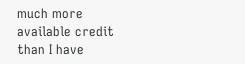much more available credit than I have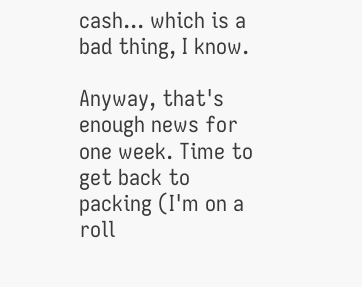cash... which is a bad thing, I know.

Anyway, that's enough news for one week. Time to get back to packing (I'm on a roll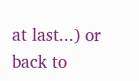at last...) or back to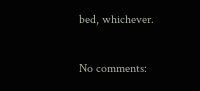bed, whichever.

No comments: